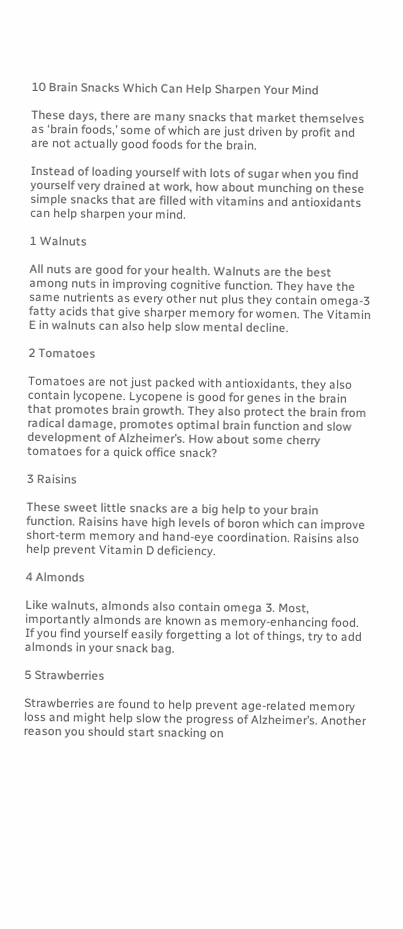10 Brain Snacks Which Can Help Sharpen Your Mind

These days, there are many snacks that market themselves as ‘brain foods,’ some of which are just driven by profit and are not actually good foods for the brain.

Instead of loading yourself with lots of sugar when you find yourself very drained at work, how about munching on these simple snacks that are filled with vitamins and antioxidants can help sharpen your mind.

1 Walnuts

All nuts are good for your health. Walnuts are the best among nuts in improving cognitive function. They have the same nutrients as every other nut plus they contain omega-3 fatty acids that give sharper memory for women. The Vitamin E in walnuts can also help slow mental decline.

2 Tomatoes

Tomatoes are not just packed with antioxidants, they also contain lycopene. Lycopene is good for genes in the brain that promotes brain growth. They also protect the brain from radical damage, promotes optimal brain function and slow development of Alzheimer’s. How about some cherry tomatoes for a quick office snack?

3 Raisins

These sweet little snacks are a big help to your brain function. Raisins have high levels of boron which can improve short-term memory and hand-eye coordination. Raisins also help prevent Vitamin D deficiency.

4 Almonds

Like walnuts, almonds also contain omega 3. Most, importantly almonds are known as memory-enhancing food. If you find yourself easily forgetting a lot of things, try to add almonds in your snack bag.

5 Strawberries

Strawberries are found to help prevent age-related memory loss and might help slow the progress of Alzheimer’s. Another reason you should start snacking on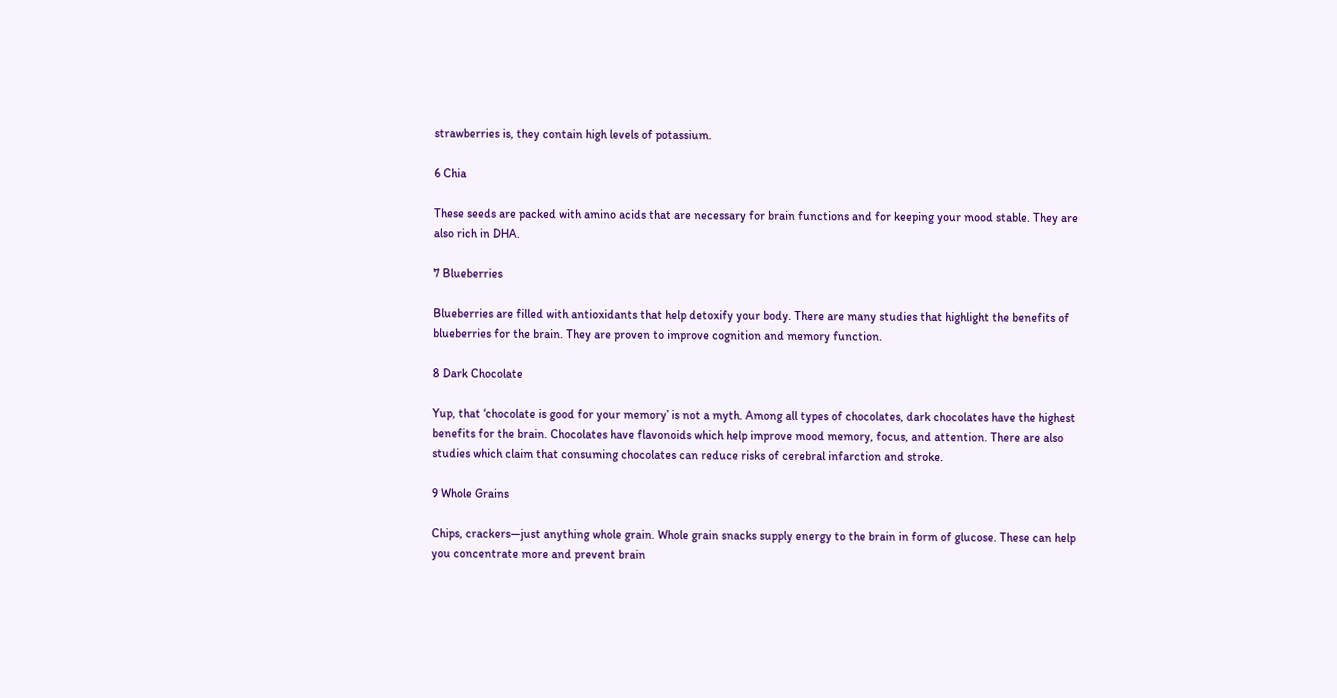strawberries is, they contain high levels of potassium.

6 Chia

These seeds are packed with amino acids that are necessary for brain functions and for keeping your mood stable. They are also rich in DHA.

7 Blueberries

Blueberries are filled with antioxidants that help detoxify your body. There are many studies that highlight the benefits of blueberries for the brain. They are proven to improve cognition and memory function.

8 Dark Chocolate

Yup, that ‘chocolate is good for your memory’ is not a myth. Among all types of chocolates, dark chocolates have the highest benefits for the brain. Chocolates have flavonoids which help improve mood memory, focus, and attention. There are also studies which claim that consuming chocolates can reduce risks of cerebral infarction and stroke.

9 Whole Grains

Chips, crackers—just anything whole grain. Whole grain snacks supply energy to the brain in form of glucose. These can help you concentrate more and prevent brain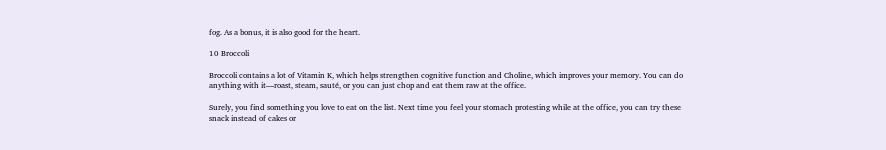fog. As a bonus, it is also good for the heart.

10 Broccoli

Broccoli contains a lot of Vitamin K, which helps strengthen cognitive function and Choline, which improves your memory. You can do anything with it—roast, steam, sauté, or you can just chop and eat them raw at the office.

Surely, you find something you love to eat on the list. Next time you feel your stomach protesting while at the office, you can try these snack instead of cakes or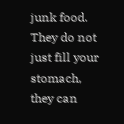junk food. They do not just fill your stomach, they can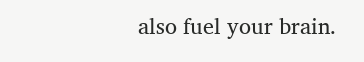also fuel your brain.